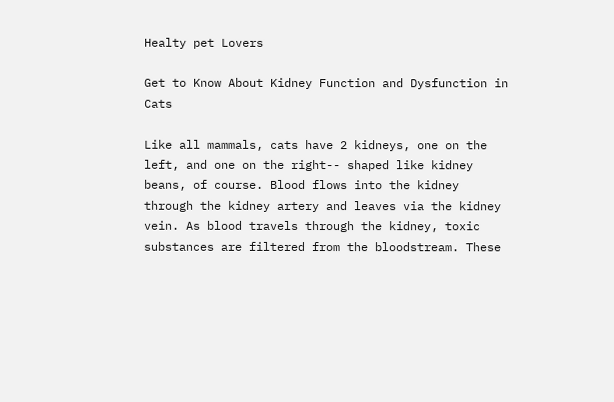Healty pet Lovers

Get to Know About Kidney Function and Dysfunction in Cats

Like all mammals, cats have 2 kidneys, one on the left, and one on the right-- shaped like kidney beans, of course. Blood flows into the kidney through the kidney artery and leaves via the kidney vein. As blood travels through the kidney, toxic substances are filtered from the bloodstream. These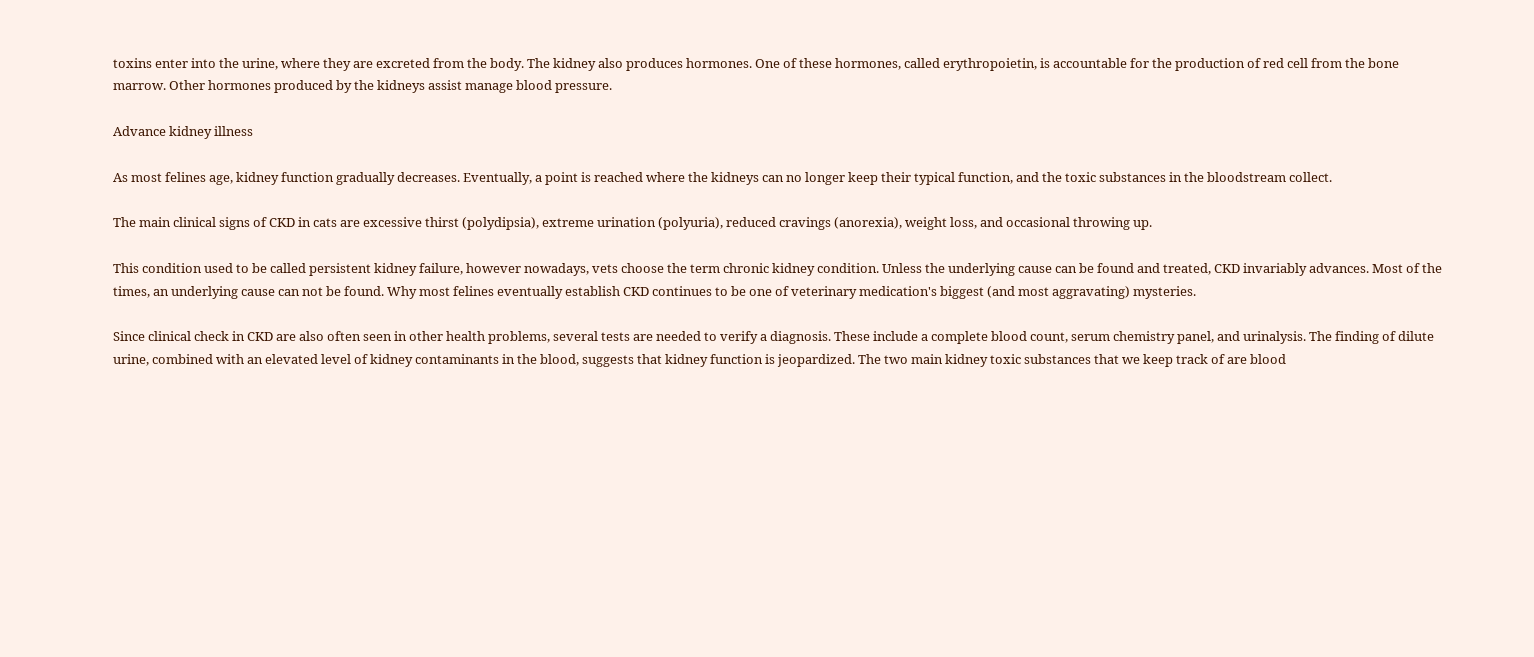toxins enter into the urine, where they are excreted from the body. The kidney also produces hormones. One of these hormones, called erythropoietin, is accountable for the production of red cell from the bone marrow. Other hormones produced by the kidneys assist manage blood pressure.

Advance kidney illness

As most felines age, kidney function gradually decreases. Eventually, a point is reached where the kidneys can no longer keep their typical function, and the toxic substances in the bloodstream collect.

The main clinical signs of CKD in cats are excessive thirst (polydipsia), extreme urination (polyuria), reduced cravings (anorexia), weight loss, and occasional throwing up.

This condition used to be called persistent kidney failure, however nowadays, vets choose the term chronic kidney condition. Unless the underlying cause can be found and treated, CKD invariably advances. Most of the times, an underlying cause can not be found. Why most felines eventually establish CKD continues to be one of veterinary medication's biggest (and most aggravating) mysteries.

Since clinical check in CKD are also often seen in other health problems, several tests are needed to verify a diagnosis. These include a complete blood count, serum chemistry panel, and urinalysis. The finding of dilute urine, combined with an elevated level of kidney contaminants in the blood, suggests that kidney function is jeopardized. The two main kidney toxic substances that we keep track of are blood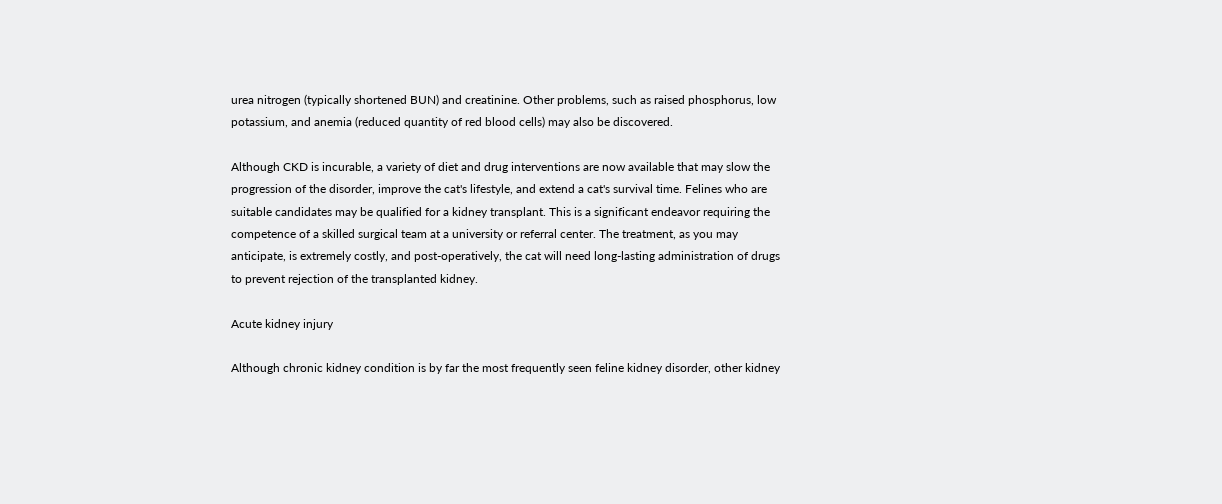urea nitrogen (typically shortened BUN) and creatinine. Other problems, such as raised phosphorus, low potassium, and anemia (reduced quantity of red blood cells) may also be discovered.

Although CKD is incurable, a variety of diet and drug interventions are now available that may slow the progression of the disorder, improve the cat's lifestyle, and extend a cat's survival time. Felines who are suitable candidates may be qualified for a kidney transplant. This is a significant endeavor requiring the competence of a skilled surgical team at a university or referral center. The treatment, as you may anticipate, is extremely costly, and post-operatively, the cat will need long-lasting administration of drugs to prevent rejection of the transplanted kidney.

Acute kidney injury

Although chronic kidney condition is by far the most frequently seen feline kidney disorder, other kidney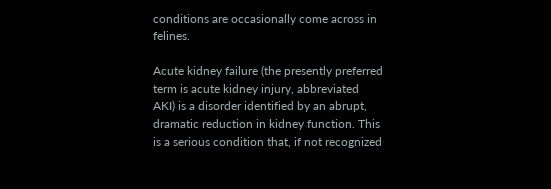conditions are occasionally come across in felines.

Acute kidney failure (the presently preferred term is acute kidney injury, abbreviated AKI) is a disorder identified by an abrupt, dramatic reduction in kidney function. This is a serious condition that, if not recognized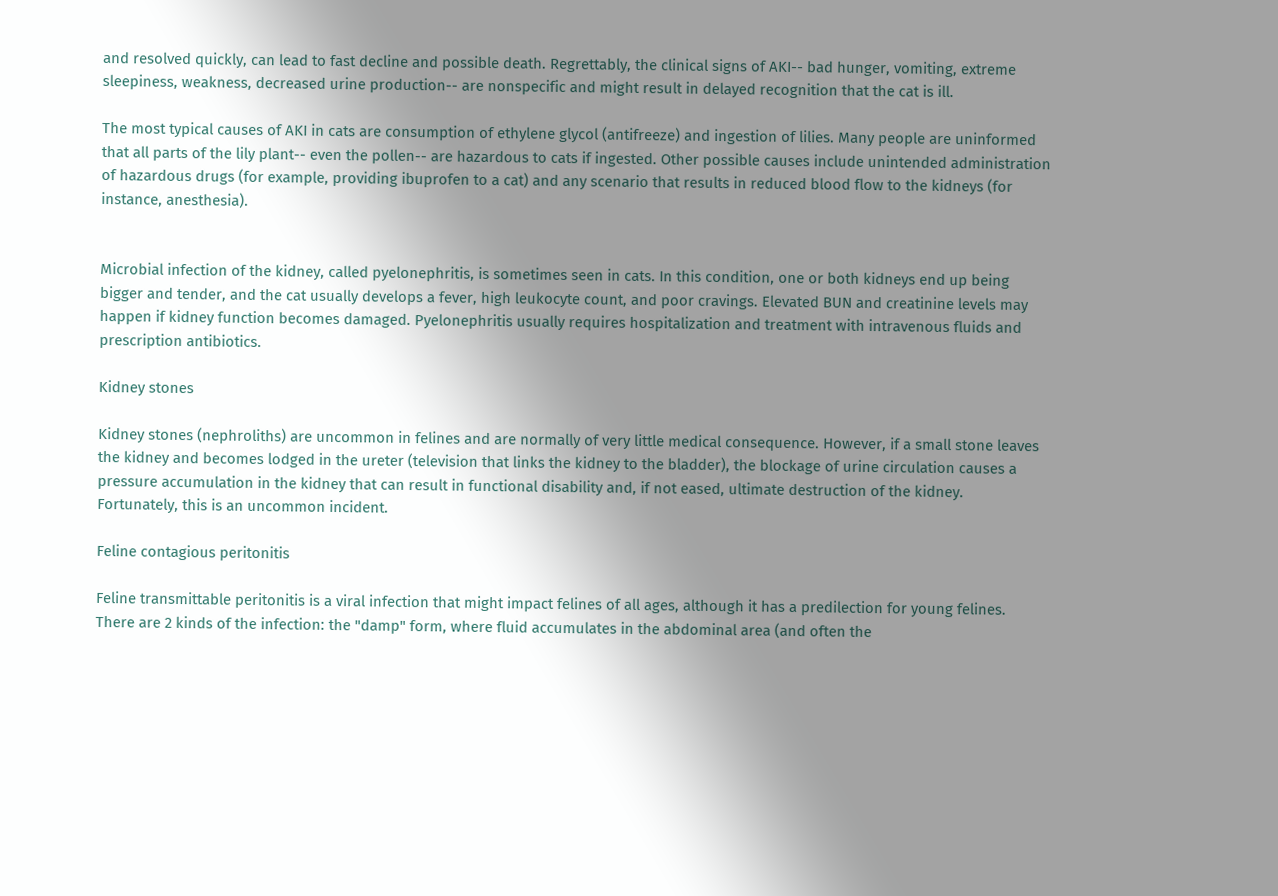and resolved quickly, can lead to fast decline and possible death. Regrettably, the clinical signs of AKI-- bad hunger, vomiting, extreme sleepiness, weakness, decreased urine production-- are nonspecific and might result in delayed recognition that the cat is ill.

The most typical causes of AKI in cats are consumption of ethylene glycol (antifreeze) and ingestion of lilies. Many people are uninformed that all parts of the lily plant-- even the pollen-- are hazardous to cats if ingested. Other possible causes include unintended administration of hazardous drugs (for example, providing ibuprofen to a cat) and any scenario that results in reduced blood flow to the kidneys (for instance, anesthesia).


Microbial infection of the kidney, called pyelonephritis, is sometimes seen in cats. In this condition, one or both kidneys end up being bigger and tender, and the cat usually develops a fever, high leukocyte count, and poor cravings. Elevated BUN and creatinine levels may happen if kidney function becomes damaged. Pyelonephritis usually requires hospitalization and treatment with intravenous fluids and prescription antibiotics.

Kidney stones

Kidney stones (nephroliths) are uncommon in felines and are normally of very little medical consequence. However, if a small stone leaves the kidney and becomes lodged in the ureter (television that links the kidney to the bladder), the blockage of urine circulation causes a pressure accumulation in the kidney that can result in functional disability and, if not eased, ultimate destruction of the kidney. Fortunately, this is an uncommon incident.

Feline contagious peritonitis

Feline transmittable peritonitis is a viral infection that might impact felines of all ages, although it has a predilection for young felines. There are 2 kinds of the infection: the "damp" form, where fluid accumulates in the abdominal area (and often the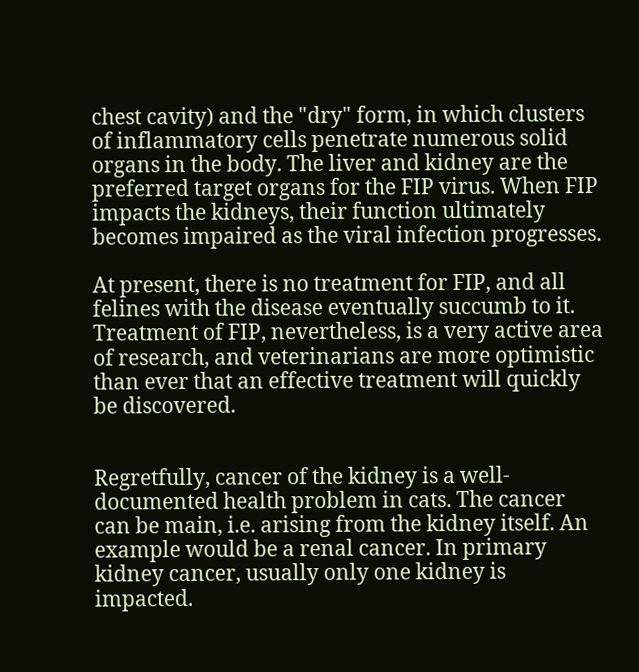chest cavity) and the "dry" form, in which clusters of inflammatory cells penetrate numerous solid organs in the body. The liver and kidney are the preferred target organs for the FIP virus. When FIP impacts the kidneys, their function ultimately becomes impaired as the viral infection progresses.

At present, there is no treatment for FIP, and all felines with the disease eventually succumb to it. Treatment of FIP, nevertheless, is a very active area of research, and veterinarians are more optimistic than ever that an effective treatment will quickly be discovered.


Regretfully, cancer of the kidney is a well-documented health problem in cats. The cancer can be main, i.e. arising from the kidney itself. An example would be a renal cancer. In primary kidney cancer, usually only one kidney is impacted.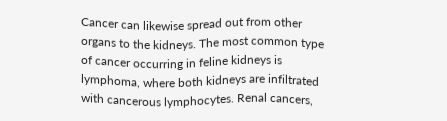Cancer can likewise spread out from other organs to the kidneys. The most common type of cancer occurring in feline kidneys is lymphoma, where both kidneys are infiltrated with cancerous lymphocytes. Renal cancers,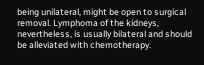being unilateral, might be open to surgical removal. Lymphoma of the kidneys, nevertheless, is usually bilateral and should be alleviated with chemotherapy.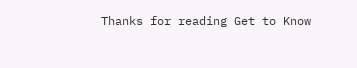Thanks for reading Get to Know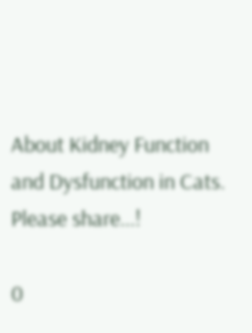About Kidney Function and Dysfunction in Cats. Please share...!

0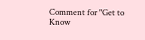Comment for "Get to Know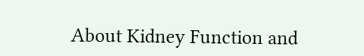About Kidney Function and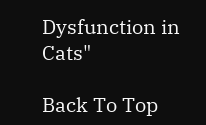Dysfunction in Cats"

Back To Top